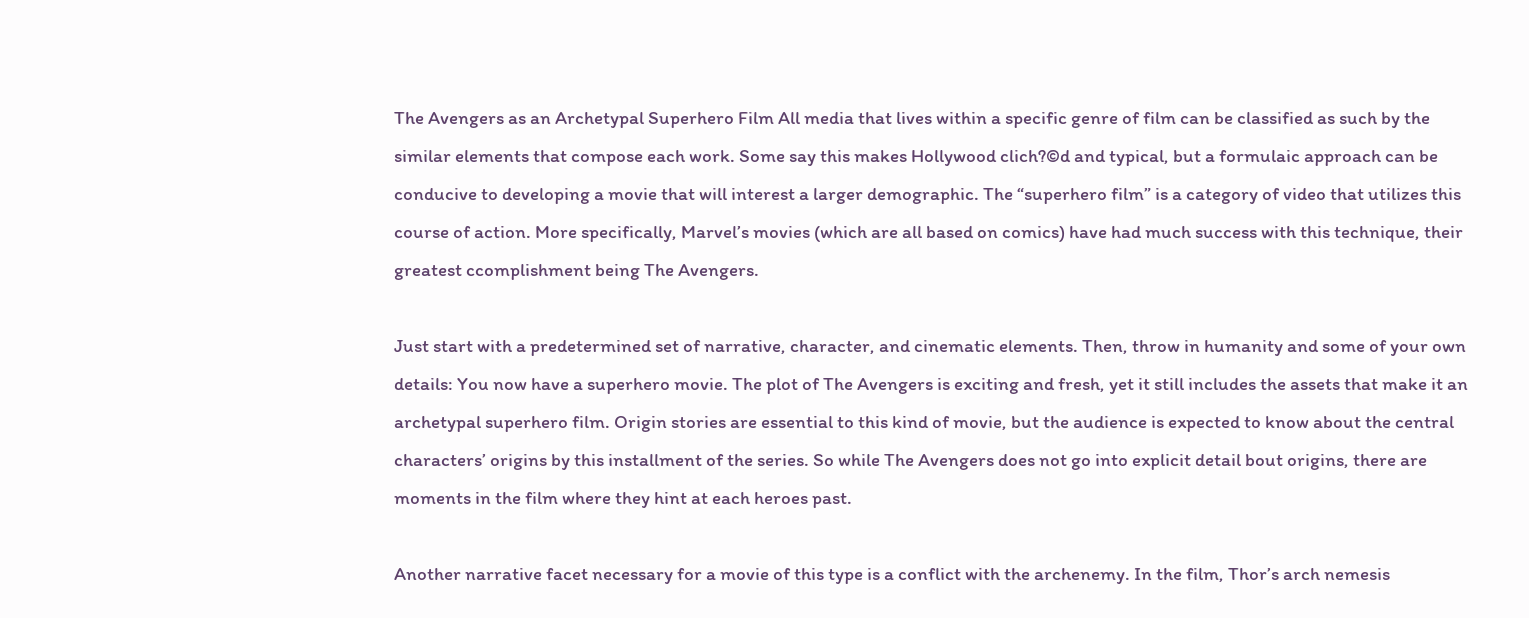The Avengers as an Archetypal Superhero Film All media that lives within a specific genre of film can be classified as such by the similar elements that compose each work. Some say this makes Hollywood clich?©d and typical, but a formulaic approach can be conducive to developing a movie that will interest a larger demographic. The “superhero film” is a category of video that utilizes this course of action. More specifically, Marvel’s movies (which are all based on comics) have had much success with this technique, their greatest ccomplishment being The Avengers.

Just start with a predetermined set of narrative, character, and cinematic elements. Then, throw in humanity and some of your own details: You now have a superhero movie. The plot of The Avengers is exciting and fresh, yet it still includes the assets that make it an archetypal superhero film. Origin stories are essential to this kind of movie, but the audience is expected to know about the central characters’ origins by this installment of the series. So while The Avengers does not go into explicit detail bout origins, there are moments in the film where they hint at each heroes past.

Another narrative facet necessary for a movie of this type is a conflict with the archenemy. In the film, Thor’s arch nemesis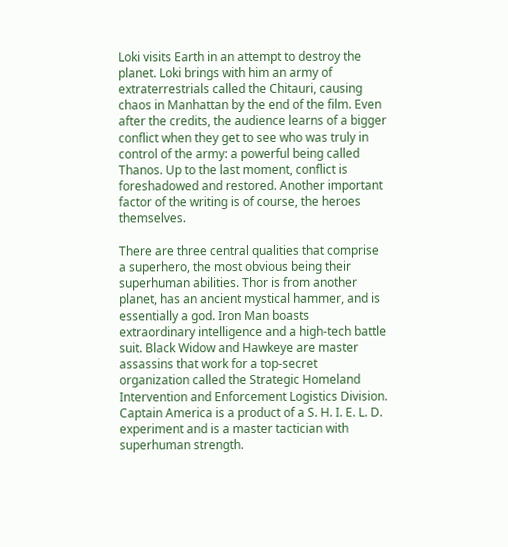Loki visits Earth in an attempt to destroy the planet. Loki brings with him an army of extraterrestrials called the Chitauri, causing chaos in Manhattan by the end of the film. Even after the credits, the audience learns of a bigger conflict when they get to see who was truly in control of the army: a powerful being called Thanos. Up to the last moment, conflict is foreshadowed and restored. Another important factor of the writing is of course, the heroes themselves.

There are three central qualities that comprise a superhero, the most obvious being their superhuman abilities. Thor is from another planet, has an ancient mystical hammer, and is essentially a god. Iron Man boasts extraordinary intelligence and a high-tech battle suit. Black Widow and Hawkeye are master assassins that work for a top-secret organization called the Strategic Homeland Intervention and Enforcement Logistics Division. Captain America is a product of a S. H. I. E. L. D. experiment and is a master tactician with superhuman strength.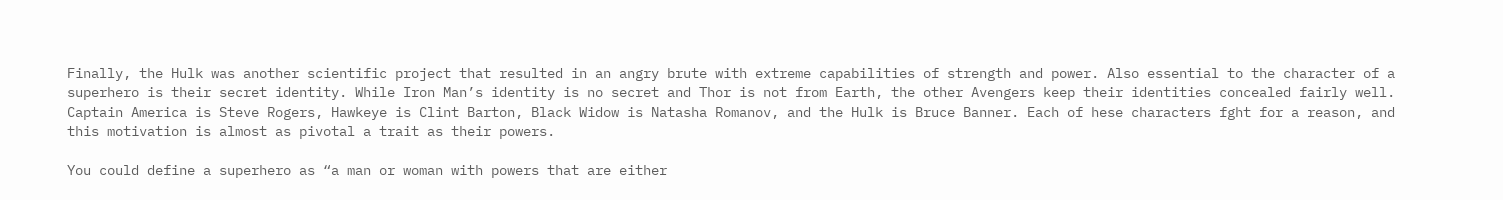Finally, the Hulk was another scientific project that resulted in an angry brute with extreme capabilities of strength and power. Also essential to the character of a superhero is their secret identity. While Iron Man’s identity is no secret and Thor is not from Earth, the other Avengers keep their identities concealed fairly well. Captain America is Steve Rogers, Hawkeye is Clint Barton, Black Widow is Natasha Romanov, and the Hulk is Bruce Banner. Each of hese characters fght for a reason, and this motivation is almost as pivotal a trait as their powers.

You could define a superhero as “a man or woman with powers that are either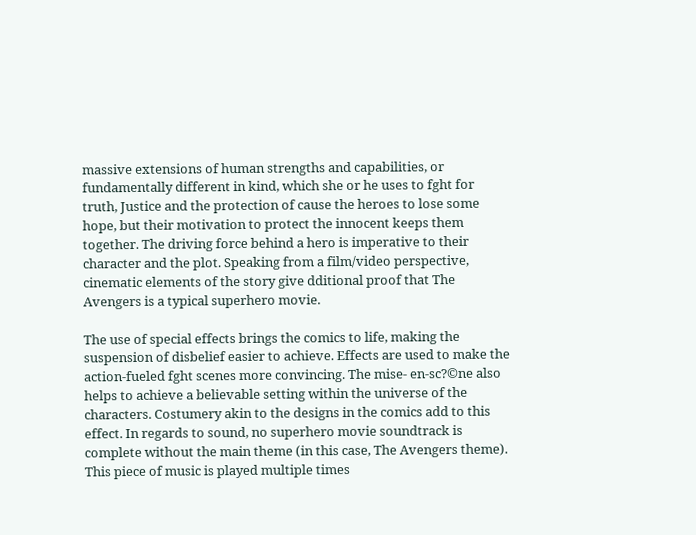massive extensions of human strengths and capabilities, or fundamentally different in kind, which she or he uses to fght for truth, Justice and the protection of cause the heroes to lose some hope, but their motivation to protect the innocent keeps them together. The driving force behind a hero is imperative to their character and the plot. Speaking from a film/video perspective, cinematic elements of the story give dditional proof that The Avengers is a typical superhero movie.

The use of special effects brings the comics to life, making the suspension of disbelief easier to achieve. Effects are used to make the action-fueled fght scenes more convincing. The mise- en-sc?©ne also helps to achieve a believable setting within the universe of the characters. Costumery akin to the designs in the comics add to this effect. In regards to sound, no superhero movie soundtrack is complete without the main theme (in this case, The Avengers theme). This piece of music is played multiple times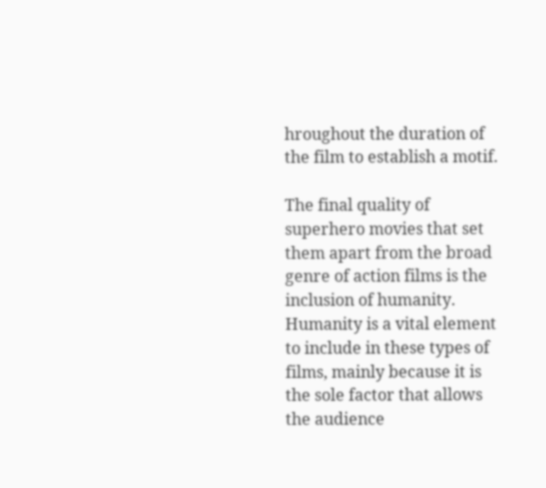hroughout the duration of the film to establish a motif.

The final quality of superhero movies that set them apart from the broad genre of action films is the inclusion of humanity. Humanity is a vital element to include in these types of films, mainly because it is the sole factor that allows the audience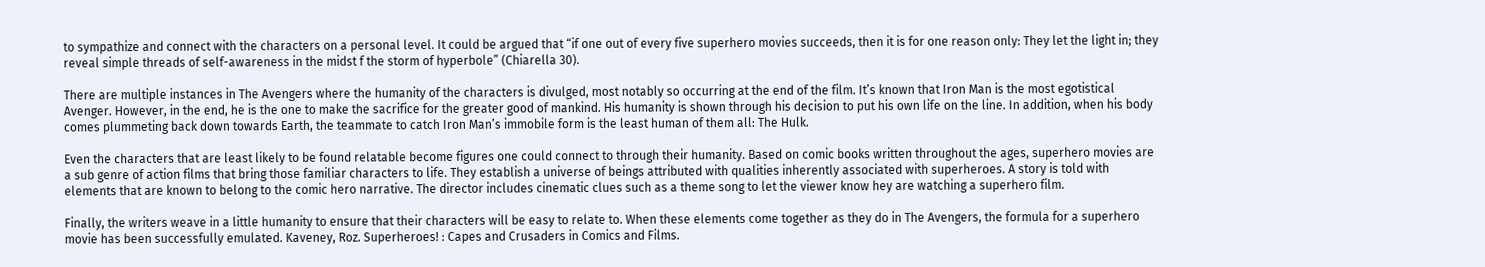to sympathize and connect with the characters on a personal level. It could be argued that “if one out of every five superhero movies succeeds, then it is for one reason only: They let the light in; they reveal simple threads of self-awareness in the midst f the storm of hyperbole” (Chiarella 30).

There are multiple instances in The Avengers where the humanity of the characters is divulged, most notably so occurring at the end of the film. It’s known that Iron Man is the most egotistical Avenger. However, in the end, he is the one to make the sacrifice for the greater good of mankind. His humanity is shown through his decision to put his own life on the line. In addition, when his body comes plummeting back down towards Earth, the teammate to catch Iron Man’s immobile form is the least human of them all: The Hulk.

Even the characters that are least likely to be found relatable become figures one could connect to through their humanity. Based on comic books written throughout the ages, superhero movies are a sub genre of action films that bring those familiar characters to life. They establish a universe of beings attributed with qualities inherently associated with superheroes. A story is told with elements that are known to belong to the comic hero narrative. The director includes cinematic clues such as a theme song to let the viewer know hey are watching a superhero film.

Finally, the writers weave in a little humanity to ensure that their characters will be easy to relate to. When these elements come together as they do in The Avengers, the formula for a superhero movie has been successfully emulated. Kaveney, Roz. Superheroes! : Capes and Crusaders in Comics and Films.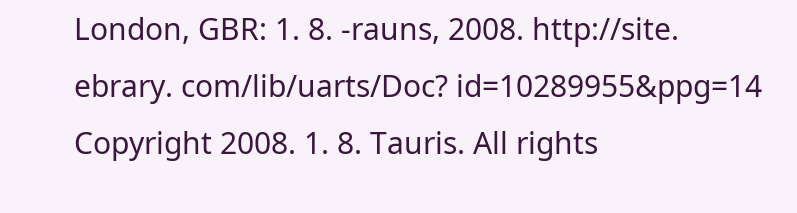London, GBR: 1. 8. -rauns, 2008. http://site. ebrary. com/lib/uarts/Doc? id=10289955&ppg=14 Copyright 2008. 1. 8. Tauris. All rights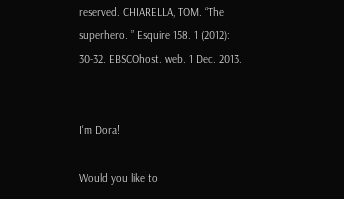reserved. CHIARELLA, TOM. “The superhero. ” Esquire 158. 1 (2012): 30-32. EBSCOhost. web. 1 Dec. 2013.


I'm Dora!

Would you like to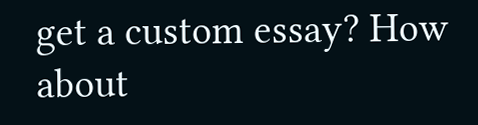get a custom essay? How about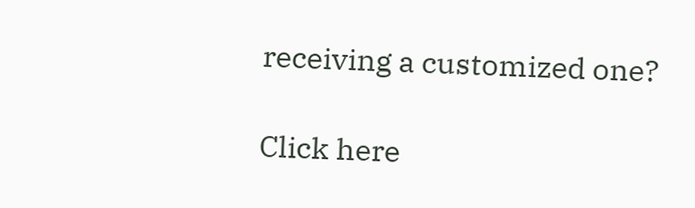receiving a customized one?

Click here